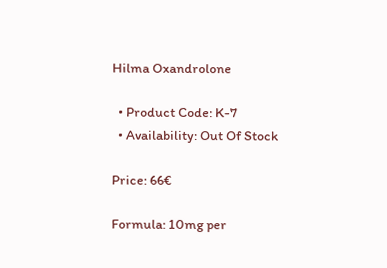Hilma Oxandrolone

  • Product Code: K-7
  • Availability: Out Of Stock

Price: 66€

Formula: 10mg per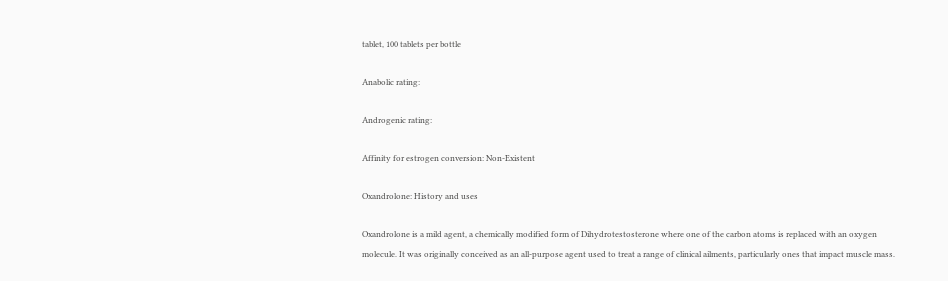tablet, 100 tablets per bottle

Anabolic rating:

Androgenic rating:

Affinity for estrogen conversion: Non-Existent

Oxandrolone: History and uses

Oxandrolone is a mild agent, a chemically modified form of Dihydrotestosterone where one of the carbon atoms is replaced with an oxygen molecule. It was originally conceived as an all-purpose agent used to treat a range of clinical ailments, particularly ones that impact muscle mass.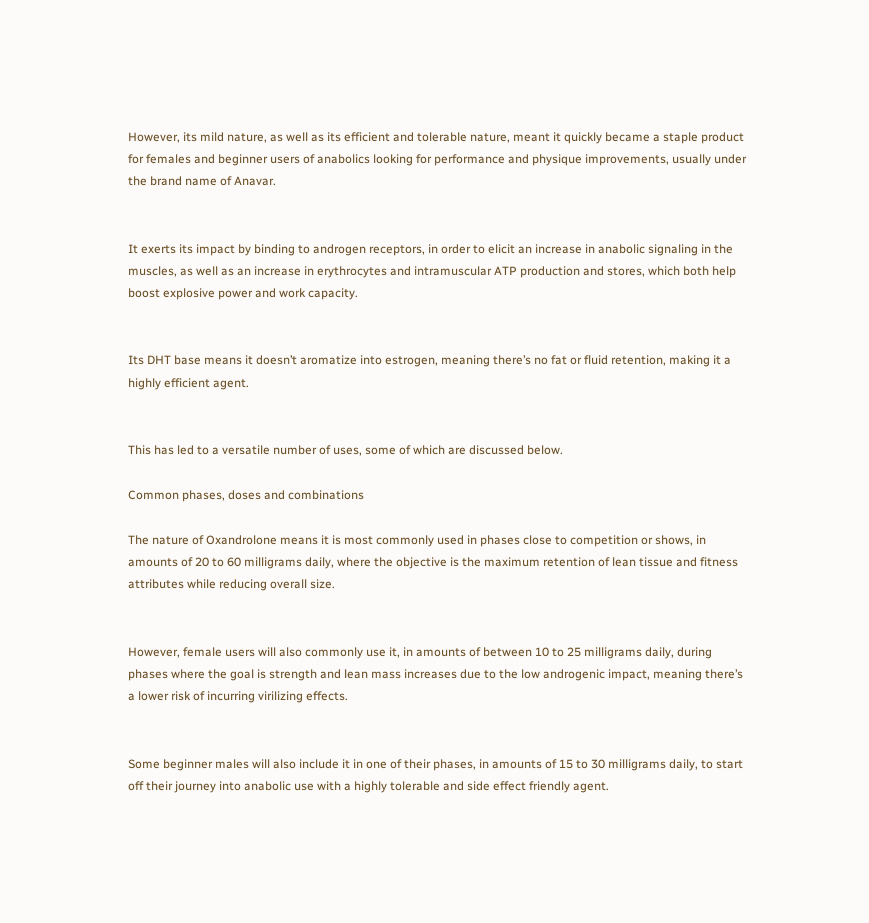However, its mild nature, as well as its efficient and tolerable nature, meant it quickly became a staple product for females and beginner users of anabolics looking for performance and physique improvements, usually under the brand name of Anavar.


It exerts its impact by binding to androgen receptors, in order to elicit an increase in anabolic signaling in the muscles, as well as an increase in erythrocytes and intramuscular ATP production and stores, which both help boost explosive power and work capacity.


Its DHT base means it doesn’t aromatize into estrogen, meaning there’s no fat or fluid retention, making it a highly efficient agent.


This has led to a versatile number of uses, some of which are discussed below.

Common phases, doses and combinations

The nature of Oxandrolone means it is most commonly used in phases close to competition or shows, in amounts of 20 to 60 milligrams daily, where the objective is the maximum retention of lean tissue and fitness attributes while reducing overall size.


However, female users will also commonly use it, in amounts of between 10 to 25 milligrams daily, during phases where the goal is strength and lean mass increases due to the low androgenic impact, meaning there’s a lower risk of incurring virilizing effects.


Some beginner males will also include it in one of their phases, in amounts of 15 to 30 milligrams daily, to start off their journey into anabolic use with a highly tolerable and side effect friendly agent.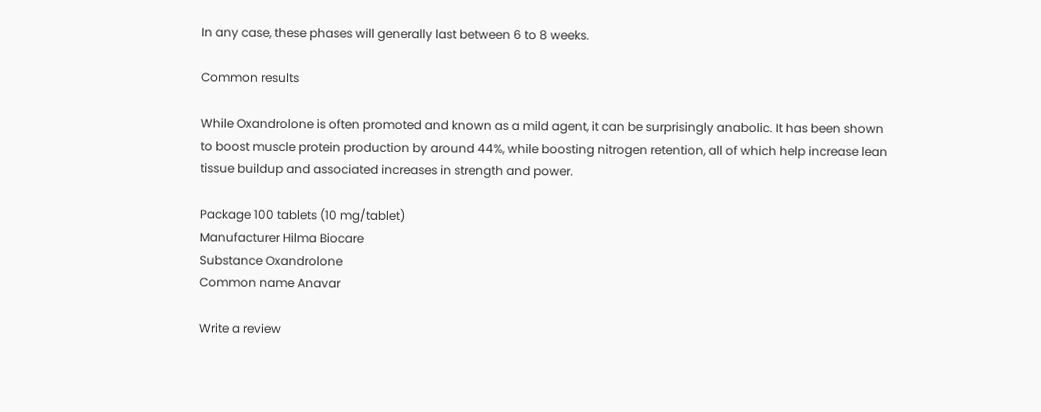In any case, these phases will generally last between 6 to 8 weeks.

Common results

While Oxandrolone is often promoted and known as a mild agent, it can be surprisingly anabolic. It has been shown to boost muscle protein production by around 44%, while boosting nitrogen retention, all of which help increase lean tissue buildup and associated increases in strength and power.

Package 100 tablets (10 mg/tablet)
Manufacturer Hilma Biocare
Substance Oxandrolone
Common name Anavar

Write a review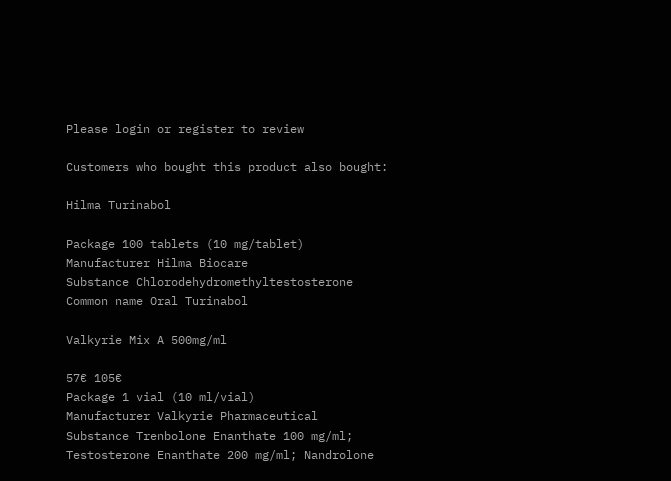Please login or register to review

Customers who bought this product also bought:

Hilma Turinabol

Package 100 tablets (10 mg/tablet)
Manufacturer Hilma Biocare
Substance Chlorodehydromethyltestosterone
Common name Oral Turinabol

Valkyrie Mix A 500mg/ml

57€ 105€
Package 1 vial (10 ml/vial)
Manufacturer Valkyrie Pharmaceutical
Substance Trenbolone Enanthate 100 mg/ml; Testosterone Enanthate 200 mg/ml; Nandrolone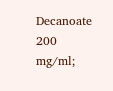Decanoate 200 mg/ml;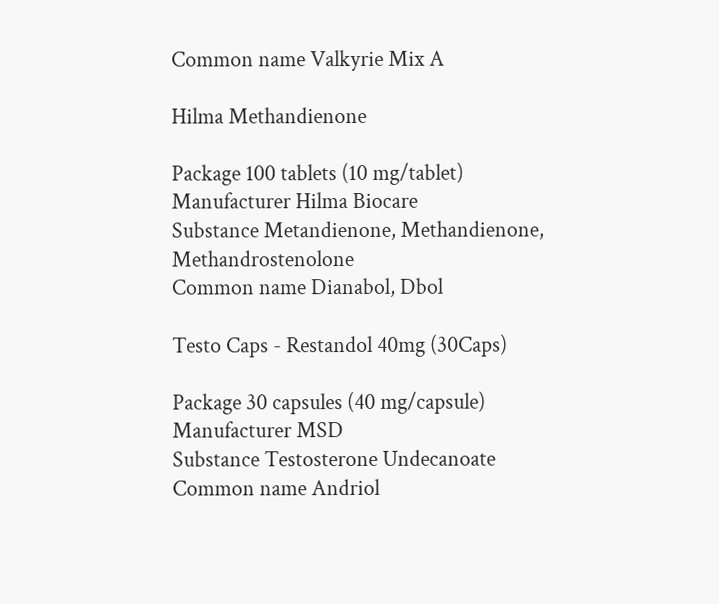Common name Valkyrie Mix A

Hilma Methandienone

Package 100 tablets (10 mg/tablet)
Manufacturer Hilma Biocare
Substance Metandienone, Methandienone, Methandrostenolone
Common name Dianabol, Dbol

Testo Caps - Restandol 40mg (30Caps)

Package 30 capsules (40 mg/capsule)
Manufacturer MSD
Substance Testosterone Undecanoate
Common name Andriol